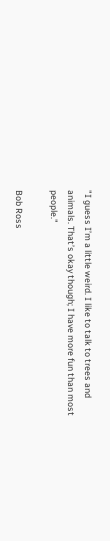"I guess I’m a little weird. I like to talk to trees and animals. That’s okay though; I have more fun than most people."

Bob Ross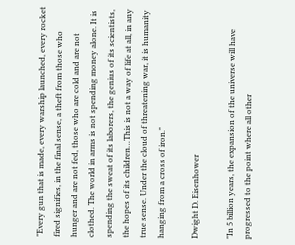"Every gun that is made, every warship launched, every rocket fired signifies, in the final sense, a theft from those who hunger and are not fed, those who are cold and are not clothed. The world in arms is not spending money alone. It is spending the sweat of its laborers, the genius of its scientists, the hopes of its children…This is not a way of life at all, in any true sense. Under the cloud of threatening war, it is humanity hanging from a cross of iron."

Dwight D. Eisenhower

"In 5 billion years, the expansion of the universe will have progressed to the point where all other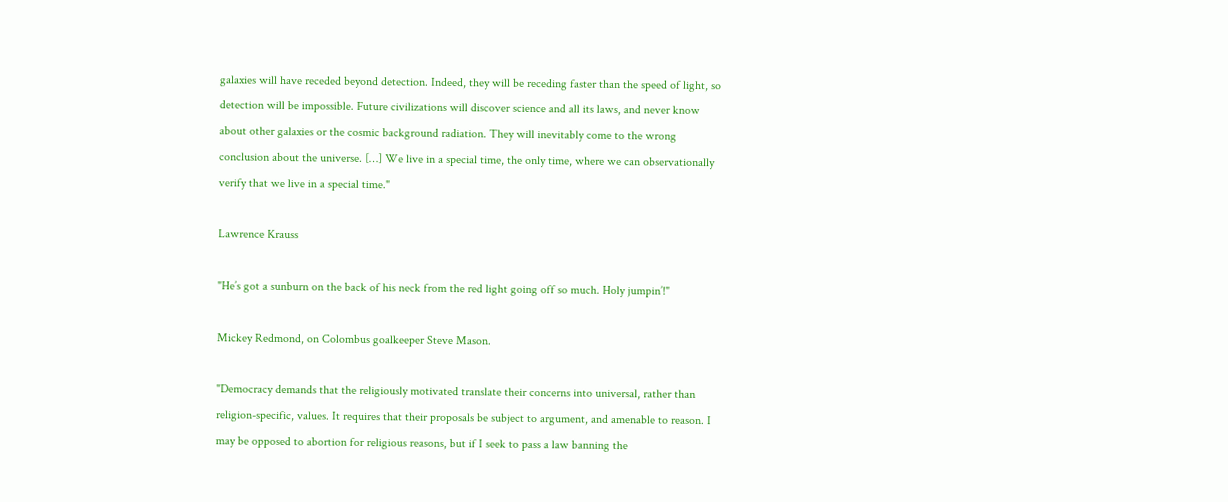galaxies will have receded beyond detection. Indeed, they will be receding faster than the speed of light, so detection will be impossible. Future civilizations will discover science and all its laws, and never know about other galaxies or the cosmic background radiation. They will inevitably come to the wrong conclusion about the universe. […] We live in a special time, the only time, where we can observationally verify that we live in a special time."

Lawrence Krauss

"He’s got a sunburn on the back of his neck from the red light going off so much. Holy jumpin’!"

Mickey Redmond, on Colombus goalkeeper Steve Mason.

"Democracy demands that the religiously motivated translate their concerns into universal, rather than religion-specific, values. It requires that their proposals be subject to argument, and amenable to reason. I may be opposed to abortion for religious reasons, but if I seek to pass a law banning the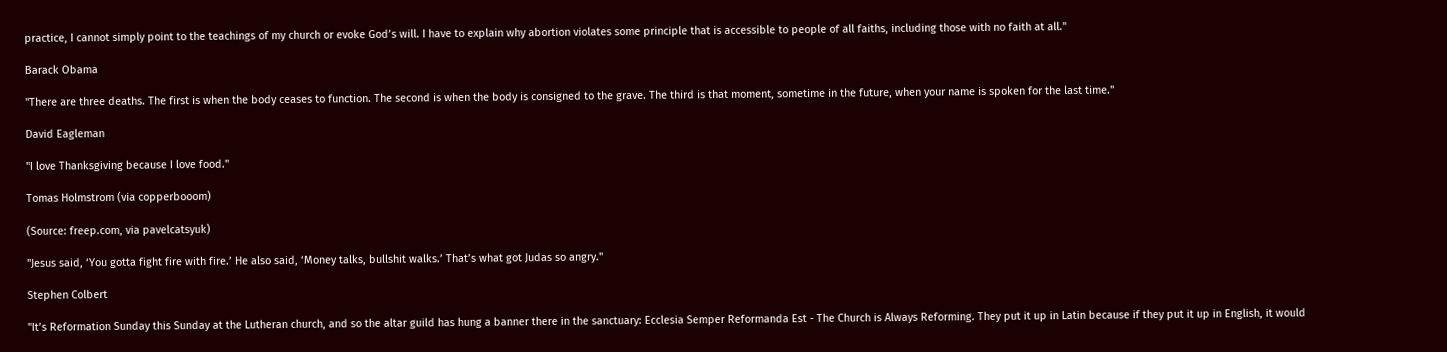practice, I cannot simply point to the teachings of my church or evoke God’s will. I have to explain why abortion violates some principle that is accessible to people of all faiths, including those with no faith at all."

Barack Obama

"There are three deaths. The first is when the body ceases to function. The second is when the body is consigned to the grave. The third is that moment, sometime in the future, when your name is spoken for the last time."

David Eagleman

"I love Thanksgiving because I love food."

Tomas Holmstrom (via copperbooom)

(Source: freep.com, via pavelcatsyuk)

"Jesus said, ‘You gotta fight fire with fire.’ He also said, ‘Money talks, bullshit walks.’ That’s what got Judas so angry."

Stephen Colbert

"It’s Reformation Sunday this Sunday at the Lutheran church, and so the altar guild has hung a banner there in the sanctuary: Ecclesia Semper Reformanda Est - The Church is Always Reforming. They put it up in Latin because if they put it up in English, it would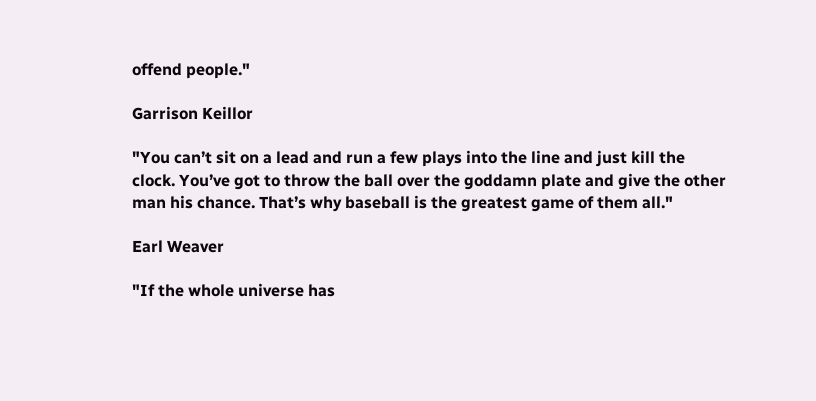offend people."

Garrison Keillor

"You can’t sit on a lead and run a few plays into the line and just kill the clock. You’ve got to throw the ball over the goddamn plate and give the other man his chance. That’s why baseball is the greatest game of them all."

Earl Weaver

"If the whole universe has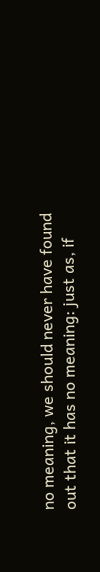no meaning, we should never have found out that it has no meaning: just as, if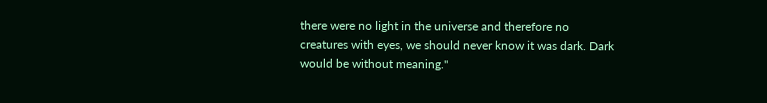there were no light in the universe and therefore no creatures with eyes, we should never know it was dark. Dark would be without meaning."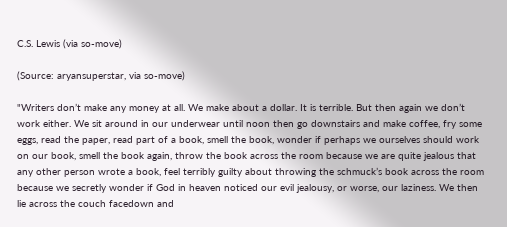C.S. Lewis (via so-move)

(Source: aryansuperstar, via so-move)

"Writers don’t make any money at all. We make about a dollar. It is terrible. But then again we don’t work either. We sit around in our underwear until noon then go downstairs and make coffee, fry some eggs, read the paper, read part of a book, smell the book, wonder if perhaps we ourselves should work on our book, smell the book again, throw the book across the room because we are quite jealous that any other person wrote a book, feel terribly guilty about throwing the schmuck’s book across the room because we secretly wonder if God in heaven noticed our evil jealousy, or worse, our laziness. We then lie across the couch facedown and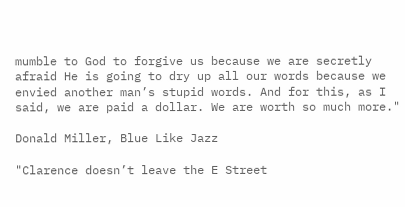mumble to God to forgive us because we are secretly afraid He is going to dry up all our words because we envied another man’s stupid words. And for this, as I said, we are paid a dollar. We are worth so much more."

Donald Miller, Blue Like Jazz

"Clarence doesn’t leave the E Street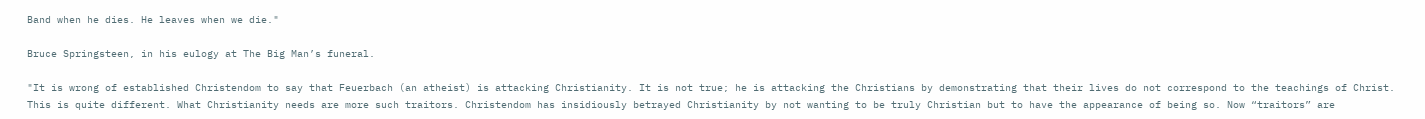Band when he dies. He leaves when we die."

Bruce Springsteen, in his eulogy at The Big Man’s funeral.

"It is wrong of established Christendom to say that Feuerbach (an atheist) is attacking Christianity. It is not true; he is attacking the Christians by demonstrating that their lives do not correspond to the teachings of Christ. This is quite different. What Christianity needs are more such traitors. Christendom has insidiously betrayed Christianity by not wanting to be truly Christian but to have the appearance of being so. Now “traitors” are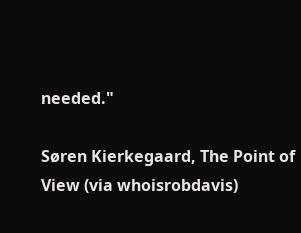needed."

Søren Kierkegaard, The Point of View (via whoisrobdavis)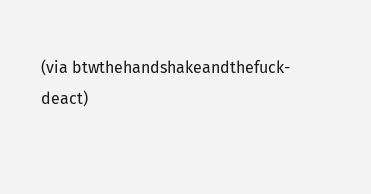(via btwthehandshakeandthefuck-deact)